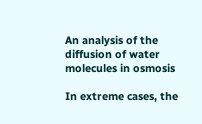An analysis of the diffusion of water molecules in osmosis

In extreme cases, the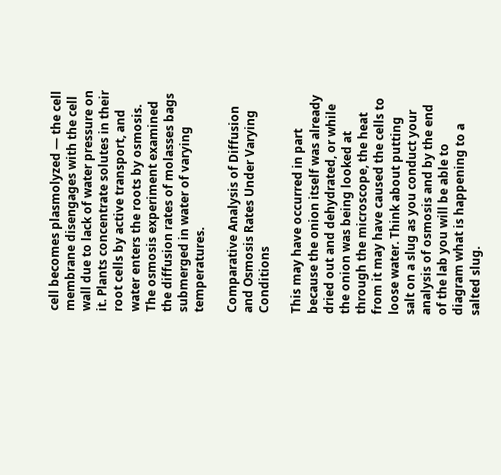cell becomes plasmolyzed — the cell membrane disengages with the cell wall due to lack of water pressure on it. Plants concentrate solutes in their root cells by active transport, and water enters the roots by osmosis. The osmosis experiment examined the diffusion rates of molasses bags submerged in water of varying temperatures.

Comparative Analysis of Diffusion and Osmosis Rates Under Varying Conditions

This may have occurred in part because the onion itself was already dried out and dehydrated, or while the onion was being looked at through the microscope, the heat from it may have caused the cells to loose water. Think about putting salt on a slug as you conduct your analysis of osmosis and by the end of the lab you will be able to diagram what is happening to a salted slug.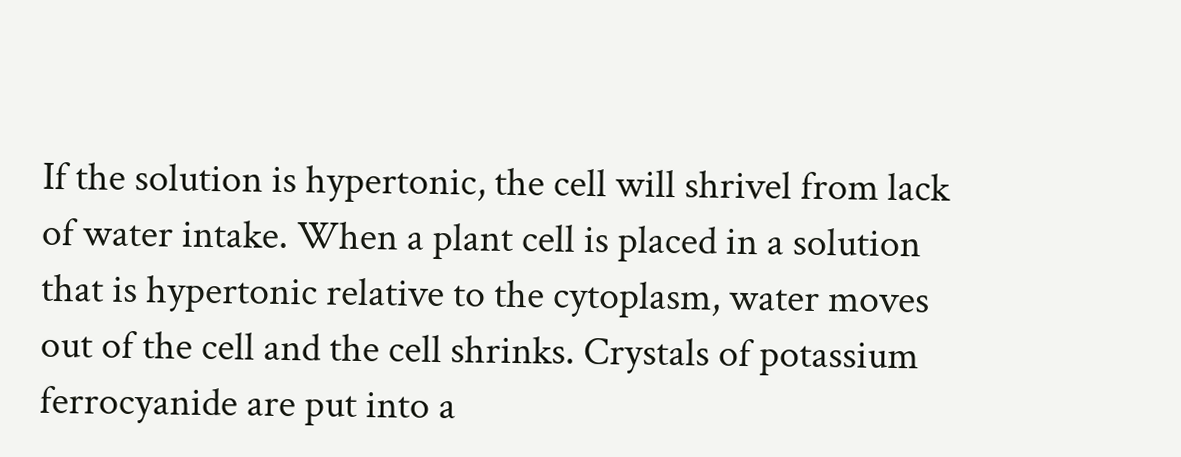If the solution is hypertonic, the cell will shrivel from lack of water intake. When a plant cell is placed in a solution that is hypertonic relative to the cytoplasm, water moves out of the cell and the cell shrinks. Crystals of potassium ferrocyanide are put into a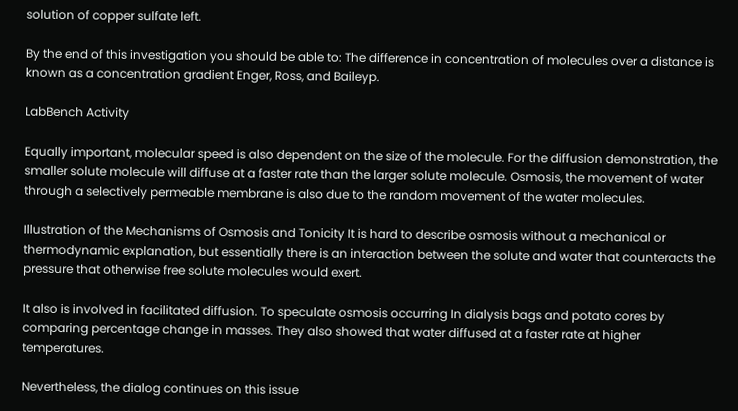solution of copper sulfate left.

By the end of this investigation you should be able to: The difference in concentration of molecules over a distance is known as a concentration gradient Enger, Ross, and Baileyp.

LabBench Activity

Equally important, molecular speed is also dependent on the size of the molecule. For the diffusion demonstration, the smaller solute molecule will diffuse at a faster rate than the larger solute molecule. Osmosis, the movement of water through a selectively permeable membrane is also due to the random movement of the water molecules.

Illustration of the Mechanisms of Osmosis and Tonicity It is hard to describe osmosis without a mechanical or thermodynamic explanation, but essentially there is an interaction between the solute and water that counteracts the pressure that otherwise free solute molecules would exert.

It also is involved in facilitated diffusion. To speculate osmosis occurring In dialysis bags and potato cores by comparing percentage change in masses. They also showed that water diffused at a faster rate at higher temperatures.

Nevertheless, the dialog continues on this issue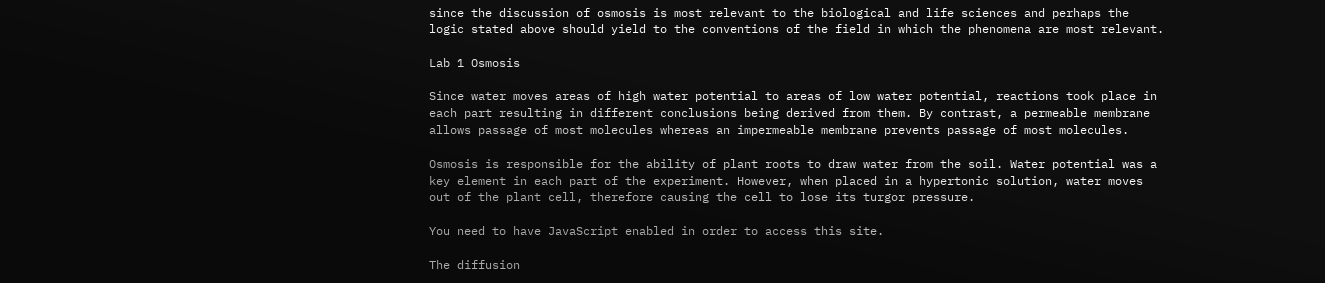since the discussion of osmosis is most relevant to the biological and life sciences and perhaps the logic stated above should yield to the conventions of the field in which the phenomena are most relevant.

Lab 1 Osmosis

Since water moves areas of high water potential to areas of low water potential, reactions took place in each part resulting in different conclusions being derived from them. By contrast, a permeable membrane allows passage of most molecules whereas an impermeable membrane prevents passage of most molecules.

Osmosis is responsible for the ability of plant roots to draw water from the soil. Water potential was a key element in each part of the experiment. However, when placed in a hypertonic solution, water moves out of the plant cell, therefore causing the cell to lose its turgor pressure.

You need to have JavaScript enabled in order to access this site.

The diffusion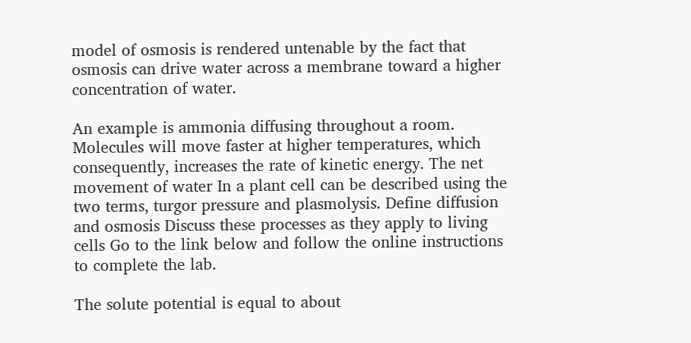model of osmosis is rendered untenable by the fact that osmosis can drive water across a membrane toward a higher concentration of water.

An example is ammonia diffusing throughout a room. Molecules will move faster at higher temperatures, which consequently, increases the rate of kinetic energy. The net movement of water In a plant cell can be described using the two terms, turgor pressure and plasmolysis. Define diffusion and osmosis Discuss these processes as they apply to living cells Go to the link below and follow the online instructions to complete the lab.

The solute potential is equal to about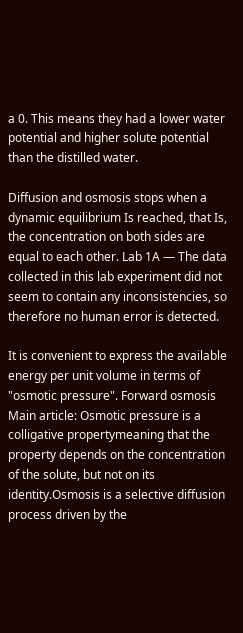a 0. This means they had a lower water potential and higher solute potential than the distilled water.

Diffusion and osmosis stops when a dynamic equilibrium Is reached, that Is, the concentration on both sides are equal to each other. Lab 1A — The data collected in this lab experiment did not seem to contain any inconsistencies, so therefore no human error is detected.

It is convenient to express the available energy per unit volume in terms of "osmotic pressure". Forward osmosis Main article: Osmotic pressure is a colligative propertymeaning that the property depends on the concentration of the solute, but not on its identity.Osmosis is a selective diffusion process driven by the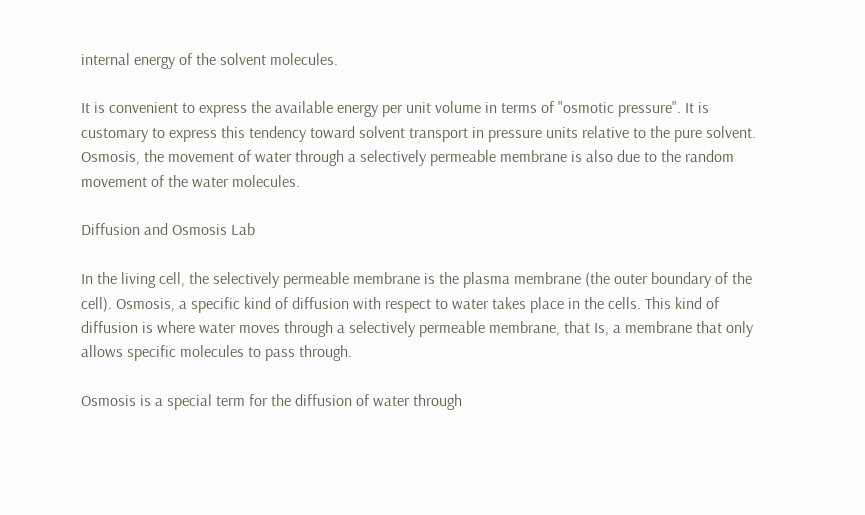internal energy of the solvent molecules.

It is convenient to express the available energy per unit volume in terms of "osmotic pressure". It is customary to express this tendency toward solvent transport in pressure units relative to the pure solvent. Osmosis, the movement of water through a selectively permeable membrane is also due to the random movement of the water molecules.

Diffusion and Osmosis Lab

In the living cell, the selectively permeable membrane is the plasma membrane (the outer boundary of the cell). Osmosis, a specific kind of diffusion with respect to water takes place in the cells. This kind of diffusion is where water moves through a selectively permeable membrane, that Is, a membrane that only allows specific molecules to pass through.

Osmosis is a special term for the diffusion of water through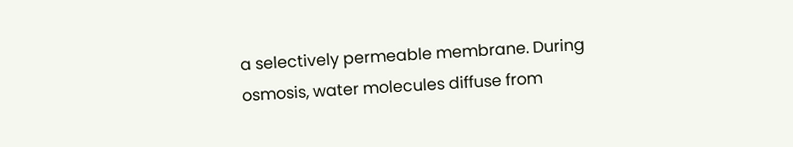a selectively permeable membrane. During osmosis, water molecules diffuse from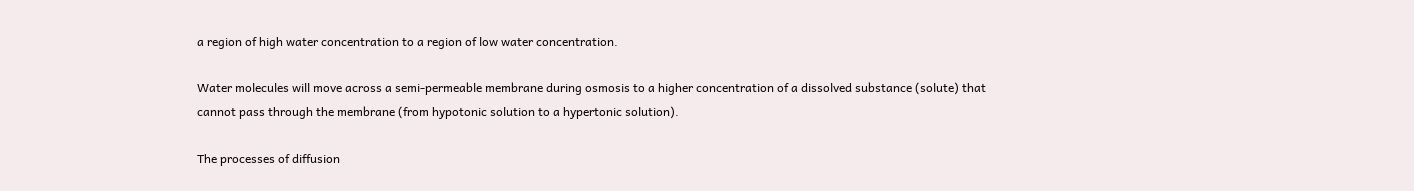a region of high water concentration to a region of low water concentration.

Water molecules will move across a semi-permeable membrane during osmosis to a higher concentration of a dissolved substance (solute) that cannot pass through the membrane (from hypotonic solution to a hypertonic solution).

The processes of diffusion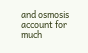and osmosis account for much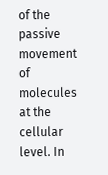of the passive movement of molecules at the cellular level. In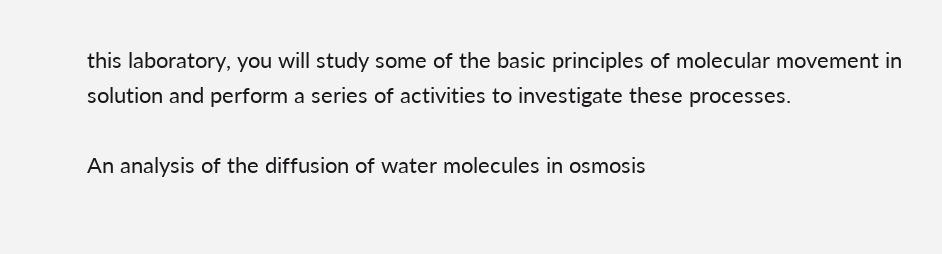this laboratory, you will study some of the basic principles of molecular movement in solution and perform a series of activities to investigate these processes.

An analysis of the diffusion of water molecules in osmosis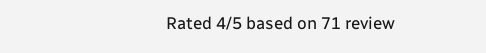Rated 4/5 based on 71 review